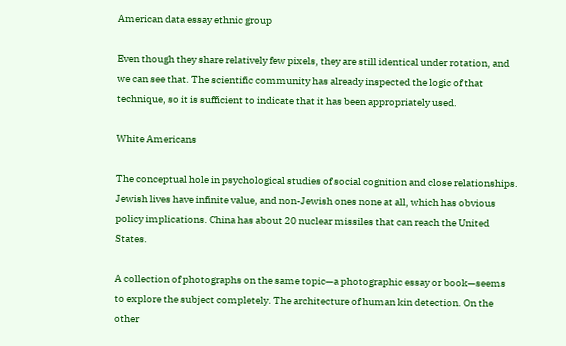American data essay ethnic group

Even though they share relatively few pixels, they are still identical under rotation, and we can see that. The scientific community has already inspected the logic of that technique, so it is sufficient to indicate that it has been appropriately used.

White Americans

The conceptual hole in psychological studies of social cognition and close relationships. Jewish lives have infinite value, and non-Jewish ones none at all, which has obvious policy implications. China has about 20 nuclear missiles that can reach the United States.

A collection of photographs on the same topic—a photographic essay or book—seems to explore the subject completely. The architecture of human kin detection. On the other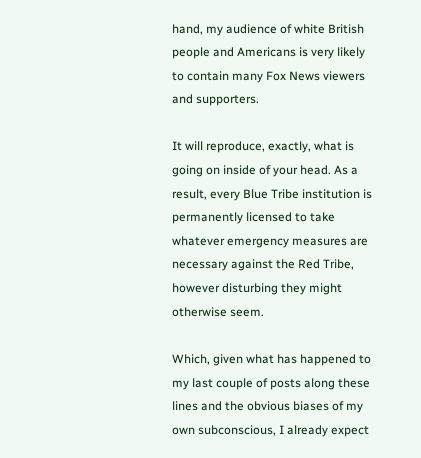hand, my audience of white British people and Americans is very likely to contain many Fox News viewers and supporters.

It will reproduce, exactly, what is going on inside of your head. As a result, every Blue Tribe institution is permanently licensed to take whatever emergency measures are necessary against the Red Tribe, however disturbing they might otherwise seem.

Which, given what has happened to my last couple of posts along these lines and the obvious biases of my own subconscious, I already expect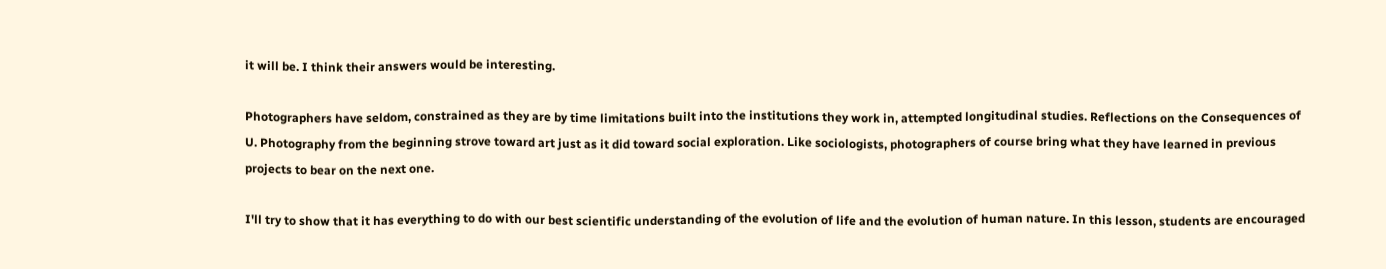it will be. I think their answers would be interesting.

Photographers have seldom, constrained as they are by time limitations built into the institutions they work in, attempted longitudinal studies. Reflections on the Consequences of U. Photography from the beginning strove toward art just as it did toward social exploration. Like sociologists, photographers of course bring what they have learned in previous projects to bear on the next one.

I'll try to show that it has everything to do with our best scientific understanding of the evolution of life and the evolution of human nature. In this lesson, students are encouraged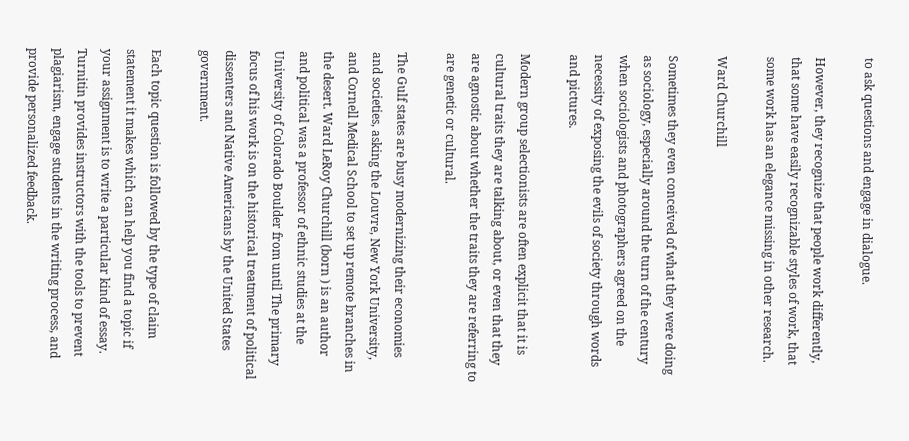to ask questions and engage in dialogue.

However, they recognize that people work differently, that some have easily recognizable styles of work, that some work has an elegance missing in other research.

Ward Churchill

Sometimes they even conceived of what they were doing as sociology, especially around the turn of the century when sociologists and photographers agreed on the necessity of exposing the evils of society through words and pictures.

Modern group selectionists are often explicit that it is cultural traits they are talking about, or even that they are agnostic about whether the traits they are referring to are genetic or cultural.

The Gulf states are busy modernizing their economies and societies, asking the Louvre, New York University, and Cornell Medical School to set up remote branches in the desert. Ward LeRoy Churchill (born ) is an author and political was a professor of ethnic studies at the University of Colorado Boulder from until The primary focus of his work is on the historical treatment of political dissenters and Native Americans by the United States government.

Each topic question is followed by the type of claim statement it makes which can help you find a topic if your assignment is to write a particular kind of essay. Turnitin provides instructors with the tools to prevent plagiarism, engage students in the writing process, and provide personalized feedback.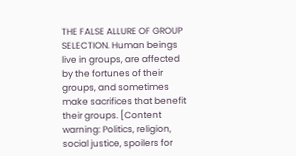THE FALSE ALLURE OF GROUP SELECTION. Human beings live in groups, are affected by the fortunes of their groups, and sometimes make sacrifices that benefit their groups. [Content warning: Politics, religion, social justice, spoilers for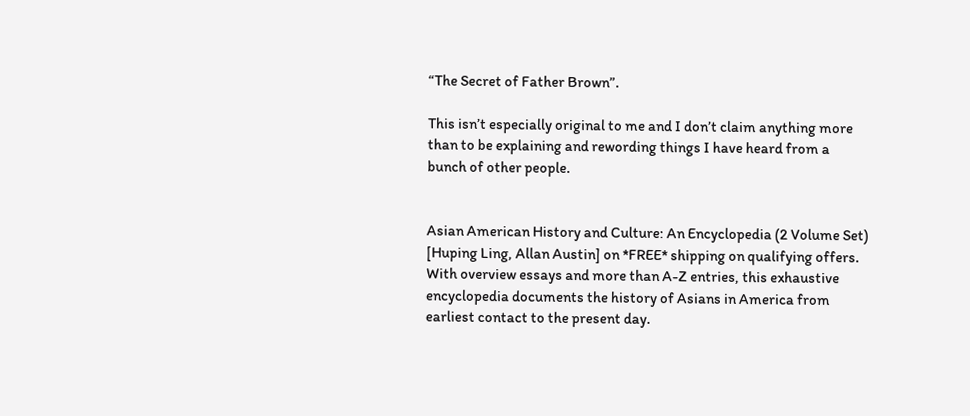“The Secret of Father Brown”.

This isn’t especially original to me and I don’t claim anything more than to be explaining and rewording things I have heard from a bunch of other people.


Asian American History and Culture: An Encyclopedia (2 Volume Set) [Huping Ling, Allan Austin] on *FREE* shipping on qualifying offers. With overview essays and more than A-Z entries, this exhaustive encyclopedia documents the history of Asians in America from earliest contact to the present day.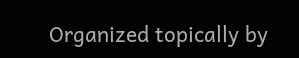Organized topically by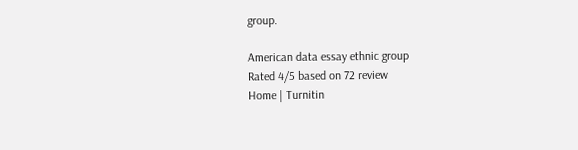group.

American data essay ethnic group
Rated 4/5 based on 72 review
Home | Turnitin